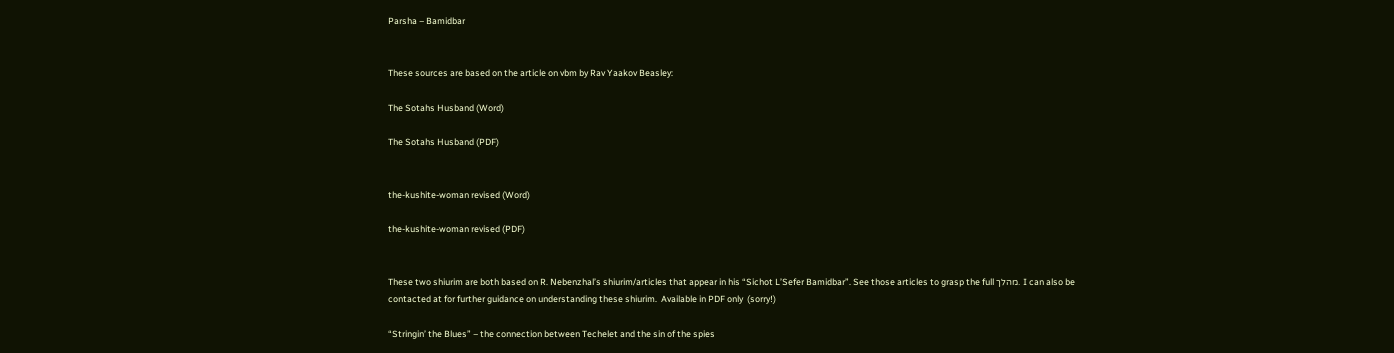Parsha – Bamidbar


These sources are based on the article on vbm by Rav Yaakov Beasley:

The Sotahs Husband (Word)

The Sotahs Husband (PDF)


the-kushite-woman revised (Word)

the-kushite-woman revised (PDF)


These two shiurim are both based on R. Nebenzhal’s shiurim/articles that appear in his “Sichot L’Sefer Bamidbar”. See those articles to grasp the full מהלך. I can also be contacted at for further guidance on understanding these shiurim.  Available in PDF only  (sorry!)

“Stringin’ the Blues” – the connection between Techelet and the sin of the spies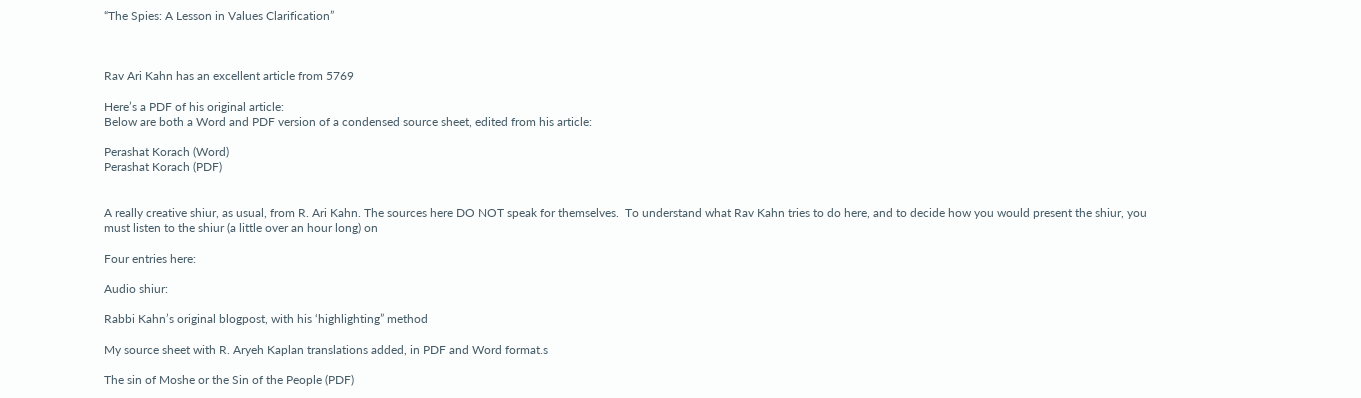“The Spies: A Lesson in Values Clarification”



Rav Ari Kahn has an excellent article from 5769

Here’s a PDF of his original article:
Below are both a Word and PDF version of a condensed source sheet, edited from his article:

Perashat Korach (Word)
Perashat Korach (PDF)


A really creative shiur, as usual, from R. Ari Kahn. The sources here DO NOT speak for themselves.  To understand what Rav Kahn tries to do here, and to decide how you would present the shiur, you must listen to the shiur (a little over an hour long) on

Four entries here:

Audio shiur:

Rabbi Kahn’s original blogpost, with his ‘highlighting” method

My source sheet with R. Aryeh Kaplan translations added, in PDF and Word format.s

The sin of Moshe or the Sin of the People (PDF)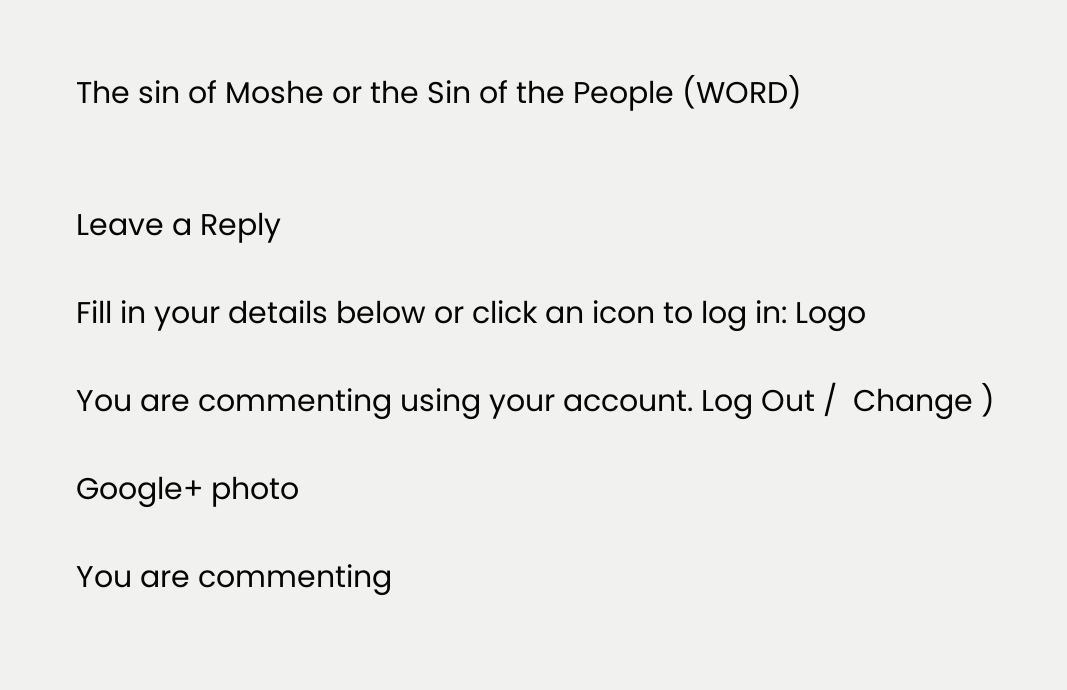The sin of Moshe or the Sin of the People (WORD)


Leave a Reply

Fill in your details below or click an icon to log in: Logo

You are commenting using your account. Log Out /  Change )

Google+ photo

You are commenting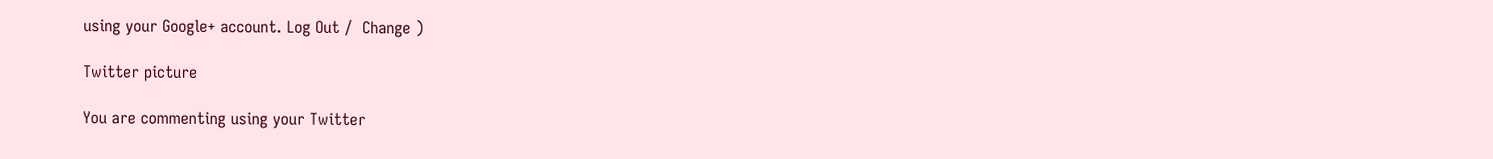using your Google+ account. Log Out /  Change )

Twitter picture

You are commenting using your Twitter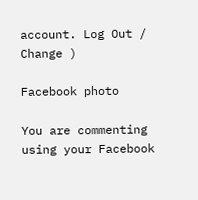account. Log Out /  Change )

Facebook photo

You are commenting using your Facebook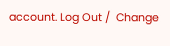account. Log Out /  Change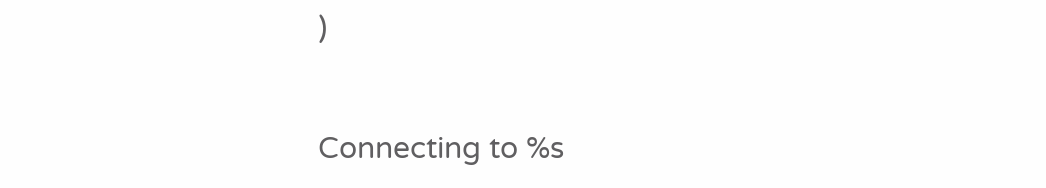)


Connecting to %s